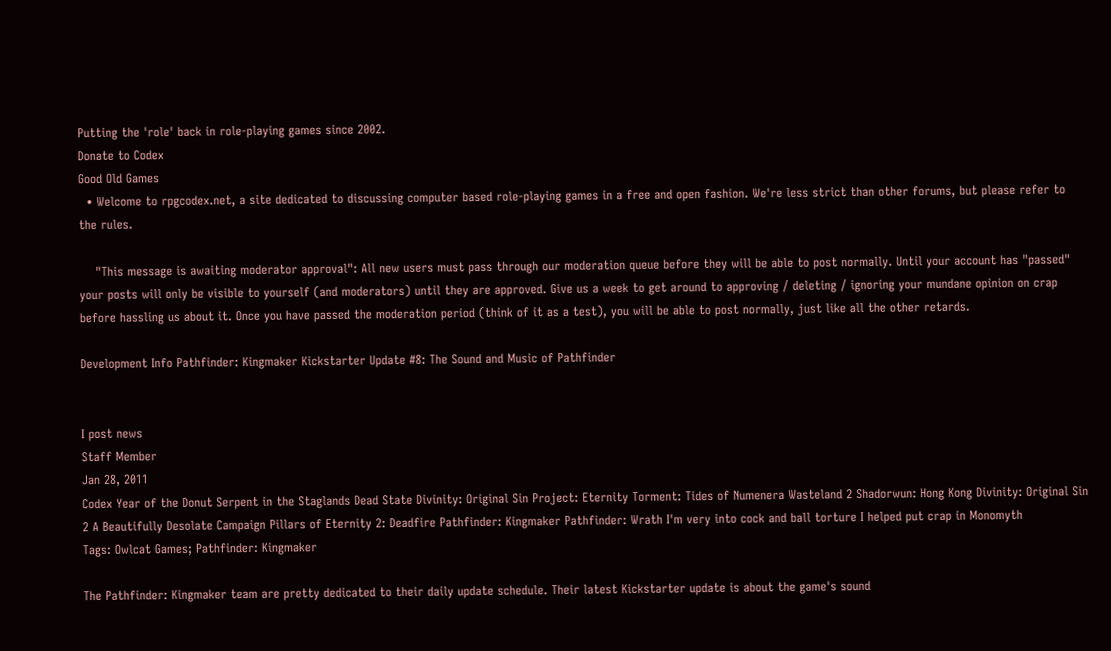Putting the 'role' back in role-playing games since 2002.
Donate to Codex
Good Old Games
  • Welcome to rpgcodex.net, a site dedicated to discussing computer based role-playing games in a free and open fashion. We're less strict than other forums, but please refer to the rules.

    "This message is awaiting moderator approval": All new users must pass through our moderation queue before they will be able to post normally. Until your account has "passed" your posts will only be visible to yourself (and moderators) until they are approved. Give us a week to get around to approving / deleting / ignoring your mundane opinion on crap before hassling us about it. Once you have passed the moderation period (think of it as a test), you will be able to post normally, just like all the other retards.

Development Info Pathfinder: Kingmaker Kickstarter Update #8: The Sound and Music of Pathfinder


I post news
Staff Member
Jan 28, 2011
Codex Year of the Donut Serpent in the Staglands Dead State Divinity: Original Sin Project: Eternity Torment: Tides of Numenera Wasteland 2 Shadorwun: Hong Kong Divinity: Original Sin 2 A Beautifully Desolate Campaign Pillars of Eternity 2: Deadfire Pathfinder: Kingmaker Pathfinder: Wrath I'm very into cock and ball torture I helped put crap in Monomyth
Tags: Owlcat Games; Pathfinder: Kingmaker

The Pathfinder: Kingmaker team are pretty dedicated to their daily update schedule. Their latest Kickstarter update is about the game's sound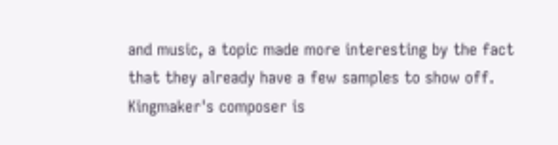and music, a topic made more interesting by the fact that they already have a few samples to show off. Kingmaker's composer is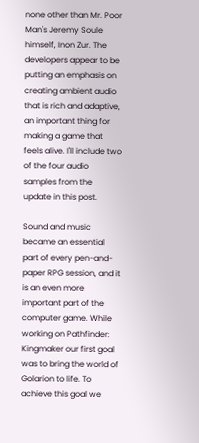none other than Mr. Poor Man's Jeremy Soule himself, Inon Zur. The developers appear to be putting an emphasis on creating ambient audio that is rich and adaptive, an important thing for making a game that feels alive. I'll include two of the four audio samples from the update in this post.

Sound and music became an essential part of every pen-and-paper RPG session, and it is an even more important part of the computer game. While working on Pathfinder: Kingmaker our first goal was to bring the world of Golarion to life. To achieve this goal we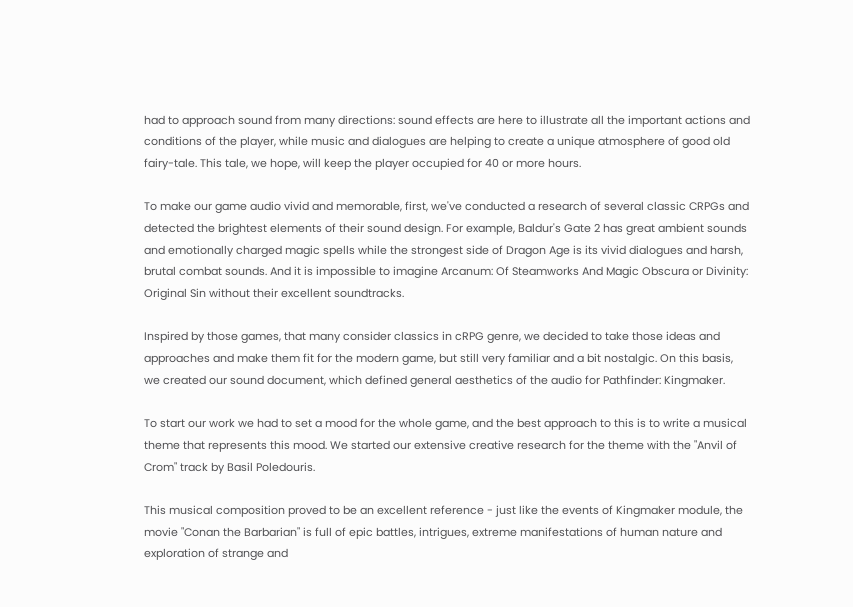had to approach sound from many directions: sound effects are here to illustrate all the important actions and conditions of the player, while music and dialogues are helping to create a unique atmosphere of good old fairy-tale. This tale, we hope, will keep the player occupied for 40 or more hours.

To make our game audio vivid and memorable, first, we've conducted a research of several classic CRPGs and detected the brightest elements of their sound design. For example, Baldur's Gate 2 has great ambient sounds and emotionally charged magic spells while the strongest side of Dragon Age is its vivid dialogues and harsh, brutal combat sounds. And it is impossible to imagine Arcanum: Of Steamworks And Magic Obscura or Divinity: Original Sin without their excellent soundtracks.

Inspired by those games, that many consider classics in cRPG genre, we decided to take those ideas and approaches and make them fit for the modern game, but still very familiar and a bit nostalgic. On this basis, we created our sound document, which defined general aesthetics of the audio for Pathfinder: Kingmaker.

To start our work we had to set a mood for the whole game, and the best approach to this is to write a musical theme that represents this mood. We started our extensive creative research for the theme with the "Anvil of Crom" track by Basil Poledouris.

This musical composition proved to be an excellent reference - just like the events of Kingmaker module, the movie "Conan the Barbarian" is full of epic battles, intrigues, extreme manifestations of human nature and exploration of strange and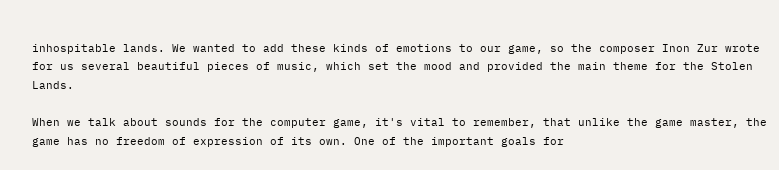inhospitable lands. We wanted to add these kinds of emotions to our game, so the composer Inon Zur wrote for us several beautiful pieces of music, which set the mood and provided the main theme for the Stolen Lands.

When we talk about sounds for the computer game, it's vital to remember, that unlike the game master, the game has no freedom of expression of its own. One of the important goals for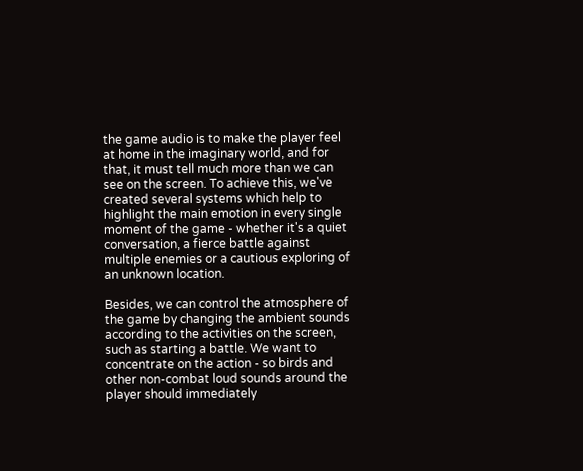the game audio is to make the player feel at home in the imaginary world, and for that, it must tell much more than we can see on the screen. To achieve this, we've created several systems which help to highlight the main emotion in every single moment of the game - whether it's a quiet conversation, a fierce battle against multiple enemies or a cautious exploring of an unknown location.

Besides, we can control the atmosphere of the game by changing the ambient sounds according to the activities on the screen, such as starting a battle. We want to concentrate on the action - so birds and other non-combat loud sounds around the player should immediately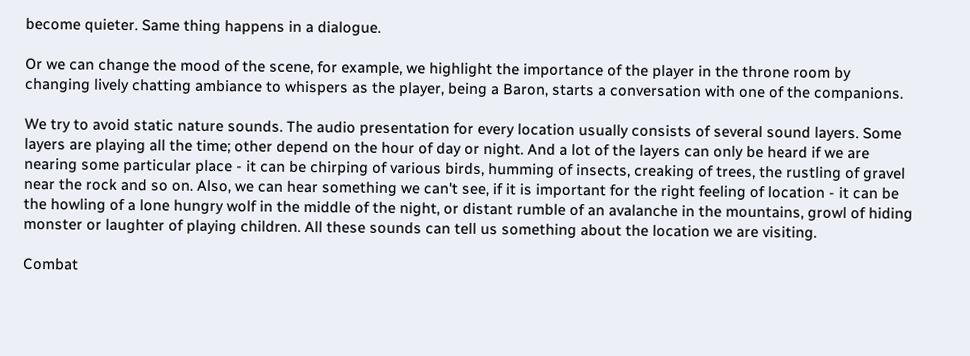become quieter. Same thing happens in a dialogue.

Or we can change the mood of the scene, for example, we highlight the importance of the player in the throne room by changing lively chatting ambiance to whispers as the player, being a Baron, starts a conversation with one of the companions.

We try to avoid static nature sounds. The audio presentation for every location usually consists of several sound layers. Some layers are playing all the time; other depend on the hour of day or night. And a lot of the layers can only be heard if we are nearing some particular place - it can be chirping of various birds, humming of insects, creaking of trees, the rustling of gravel near the rock and so on. Also, we can hear something we can't see, if it is important for the right feeling of location - it can be the howling of a lone hungry wolf in the middle of the night, or distant rumble of an avalanche in the mountains, growl of hiding monster or laughter of playing children. All these sounds can tell us something about the location we are visiting.

Combat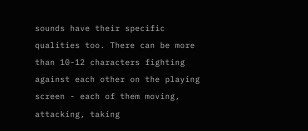sounds have their specific qualities too. There can be more than 10-12 characters fighting against each other on the playing screen - each of them moving, attacking, taking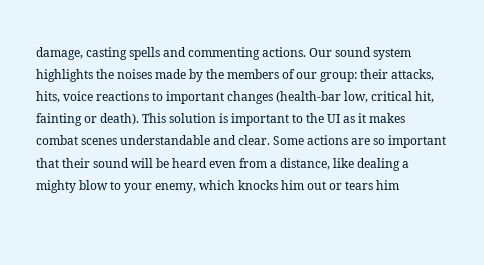damage, casting spells and commenting actions. Our sound system highlights the noises made by the members of our group: their attacks, hits, voice reactions to important changes (health-bar low, critical hit, fainting or death). This solution is important to the UI as it makes combat scenes understandable and clear. Some actions are so important that their sound will be heard even from a distance, like dealing a mighty blow to your enemy, which knocks him out or tears him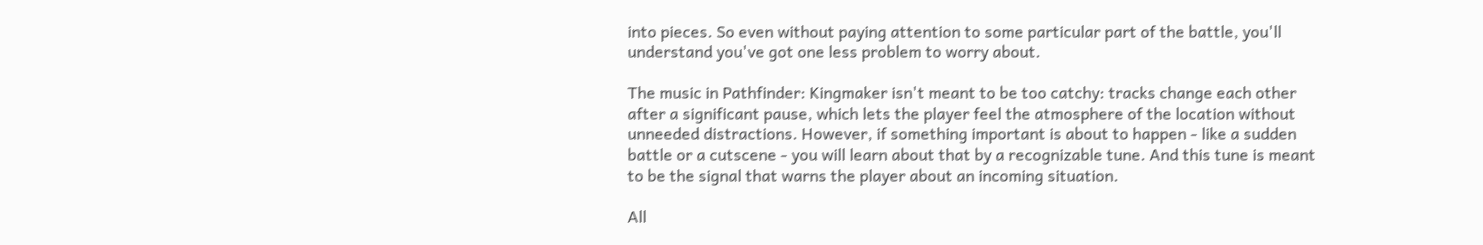into pieces. So even without paying attention to some particular part of the battle, you'll understand you've got one less problem to worry about.

The music in Pathfinder: Kingmaker isn't meant to be too catchy: tracks change each other after a significant pause, which lets the player feel the atmosphere of the location without unneeded distractions. However, if something important is about to happen - like a sudden battle or a cutscene - you will learn about that by a recognizable tune. And this tune is meant to be the signal that warns the player about an incoming situation.

All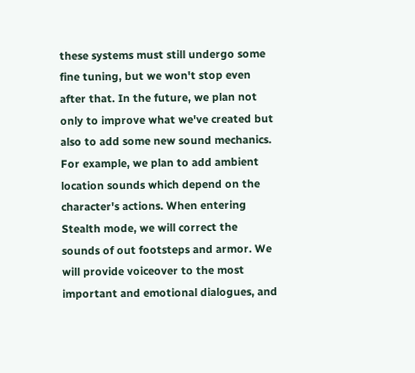these systems must still undergo some fine tuning, but we won't stop even after that. In the future, we plan not only to improve what we've created but also to add some new sound mechanics. For example, we plan to add ambient location sounds which depend on the character's actions. When entering Stealth mode, we will correct the sounds of out footsteps and armor. We will provide voiceover to the most important and emotional dialogues, and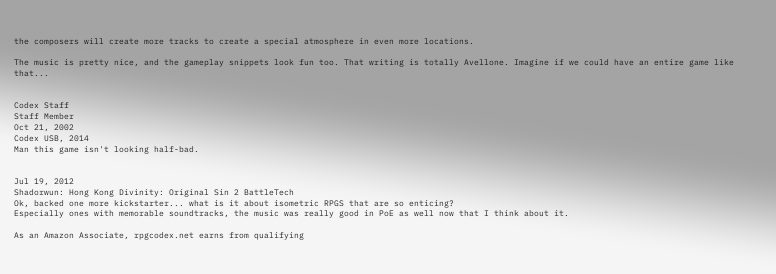the composers will create more tracks to create a special atmosphere in even more locations.

The music is pretty nice, and the gameplay snippets look fun too. That writing is totally Avellone. Imagine if we could have an entire game like that...


Codex Staff
Staff Member
Oct 21, 2002
Codex USB, 2014
Man this game isn't looking half-bad.


Jul 19, 2012
Shadorwun: Hong Kong Divinity: Original Sin 2 BattleTech
Ok, backed one more kickstarter... what is it about isometric RPGS that are so enticing?
Especially ones with memorable soundtracks, the music was really good in PoE as well now that I think about it.

As an Amazon Associate, rpgcodex.net earns from qualifying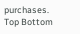purchases.
Top Bottom